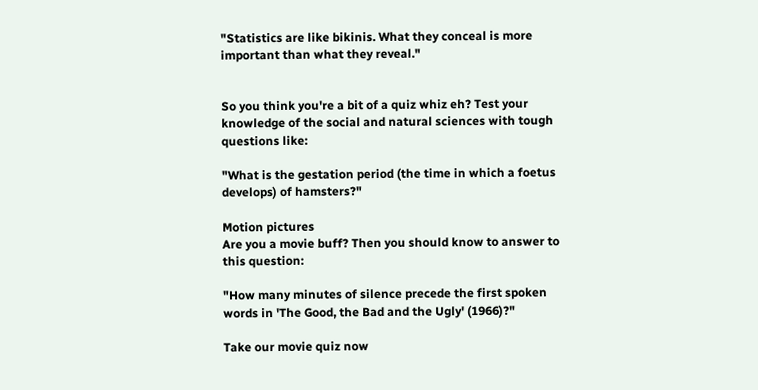"Statistics are like bikinis. What they conceal is more important than what they reveal."


So you think you're a bit of a quiz whiz eh? Test your knowledge of the social and natural sciences with tough questions like:

"What is the gestation period (the time in which a foetus develops) of hamsters?"

Motion pictures
Are you a movie buff? Then you should know to answer to this question:

"How many minutes of silence precede the first spoken words in 'The Good, the Bad and the Ugly' (1966)?"

Take our movie quiz now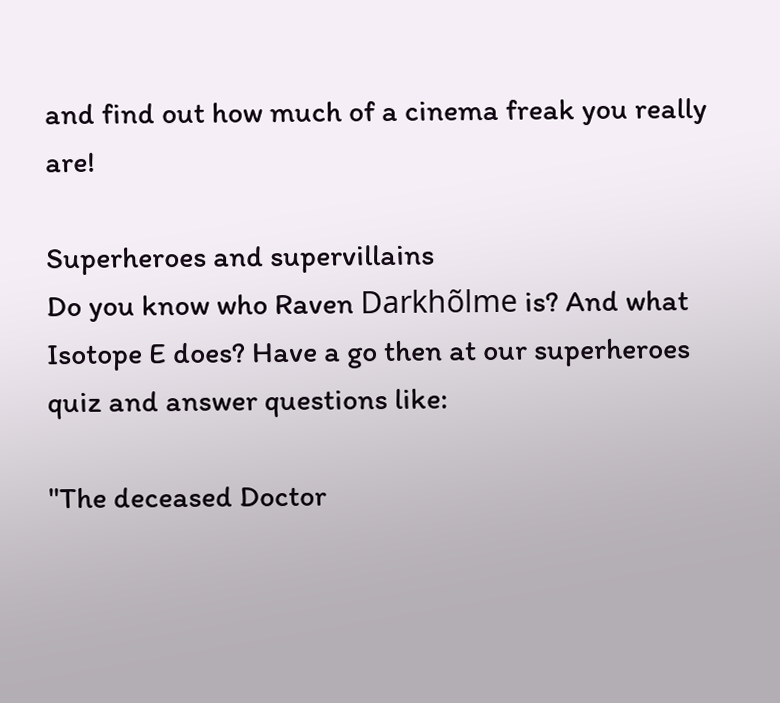and find out how much of a cinema freak you really are!

Superheroes and supervillains
Do you know who Raven Darkhõlme is? And what Isotope E does? Have a go then at our superheroes quiz and answer questions like:

"The deceased Doctor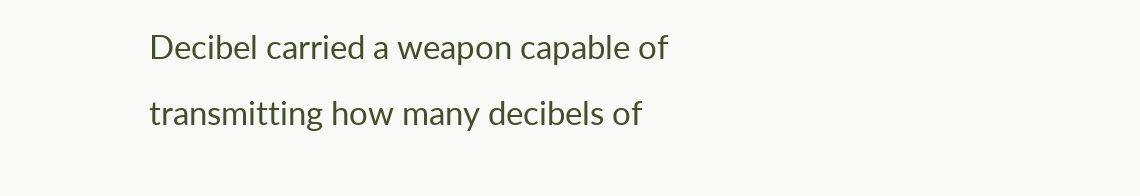Decibel carried a weapon capable of transmitting how many decibels of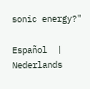sonic energy?"

Español  |  Nederlands